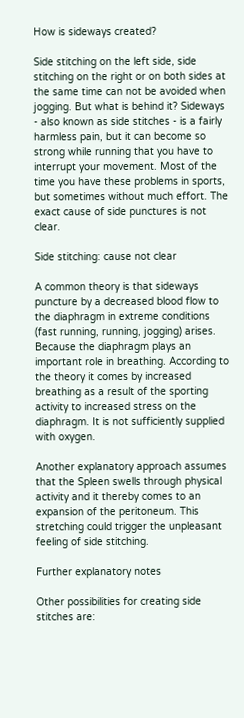How is sideways created?

Side stitching on the left side, side stitching on the right or on both sides at the same time can not be avoided when jogging. But what is behind it? Sideways - also known as side stitches - is a fairly harmless pain, but it can become so strong while running that you have to interrupt your movement. Most of the time you have these problems in sports, but sometimes without much effort. The exact cause of side punctures is not clear.

Side stitching: cause not clear

A common theory is that sideways puncture by a decreased blood flow to the diaphragm in extreme conditions (fast running, running, jogging) arises. Because the diaphragm plays an important role in breathing. According to the theory it comes by increased breathing as a result of the sporting activity to increased stress on the diaphragm. It is not sufficiently supplied with oxygen.

Another explanatory approach assumes that the Spleen swells through physical activity and it thereby comes to an expansion of the peritoneum. This stretching could trigger the unpleasant feeling of side stitching.

Further explanatory notes

Other possibilities for creating side stitches are: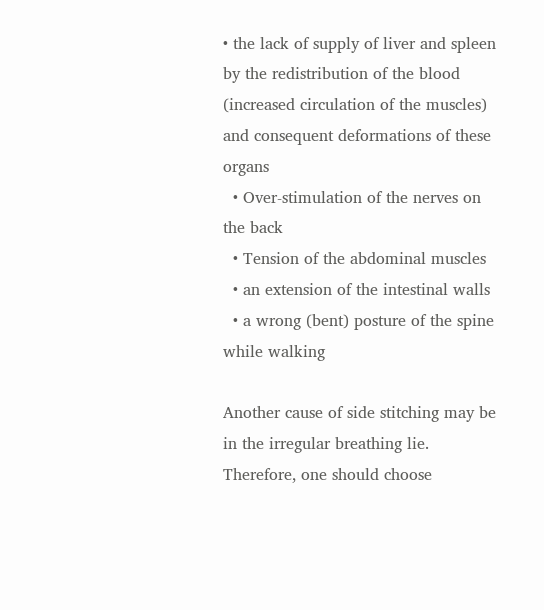• the lack of supply of liver and spleen by the redistribution of the blood (increased circulation of the muscles) and consequent deformations of these organs
  • Over-stimulation of the nerves on the back
  • Tension of the abdominal muscles
  • an extension of the intestinal walls
  • a wrong (bent) posture of the spine while walking

Another cause of side stitching may be in the irregular breathing lie. Therefore, one should choose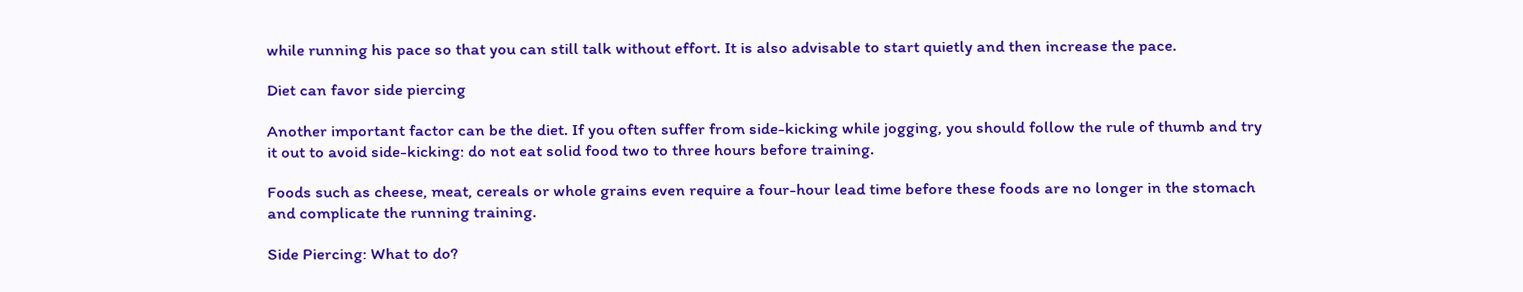while running his pace so that you can still talk without effort. It is also advisable to start quietly and then increase the pace.

Diet can favor side piercing

Another important factor can be the diet. If you often suffer from side-kicking while jogging, you should follow the rule of thumb and try it out to avoid side-kicking: do not eat solid food two to three hours before training.

Foods such as cheese, meat, cereals or whole grains even require a four-hour lead time before these foods are no longer in the stomach and complicate the running training.

Side Piercing: What to do?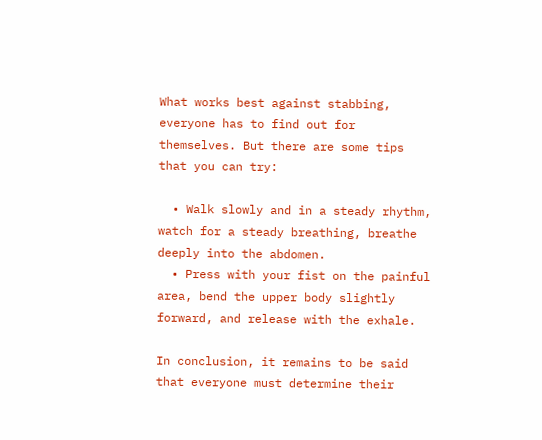What works best against stabbing, everyone has to find out for themselves. But there are some tips that you can try:

  • Walk slowly and in a steady rhythm, watch for a steady breathing, breathe deeply into the abdomen.
  • Press with your fist on the painful area, bend the upper body slightly forward, and release with the exhale.

In conclusion, it remains to be said that everyone must determine their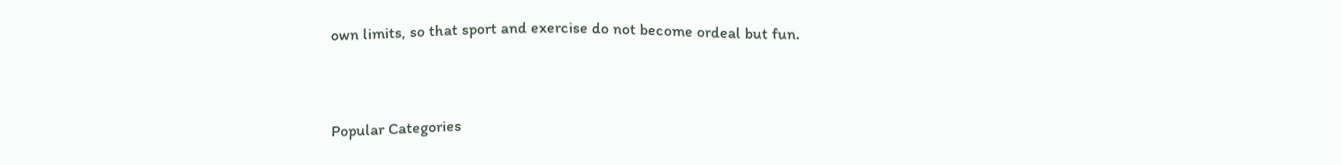own limits, so that sport and exercise do not become ordeal but fun.



Popular Categories